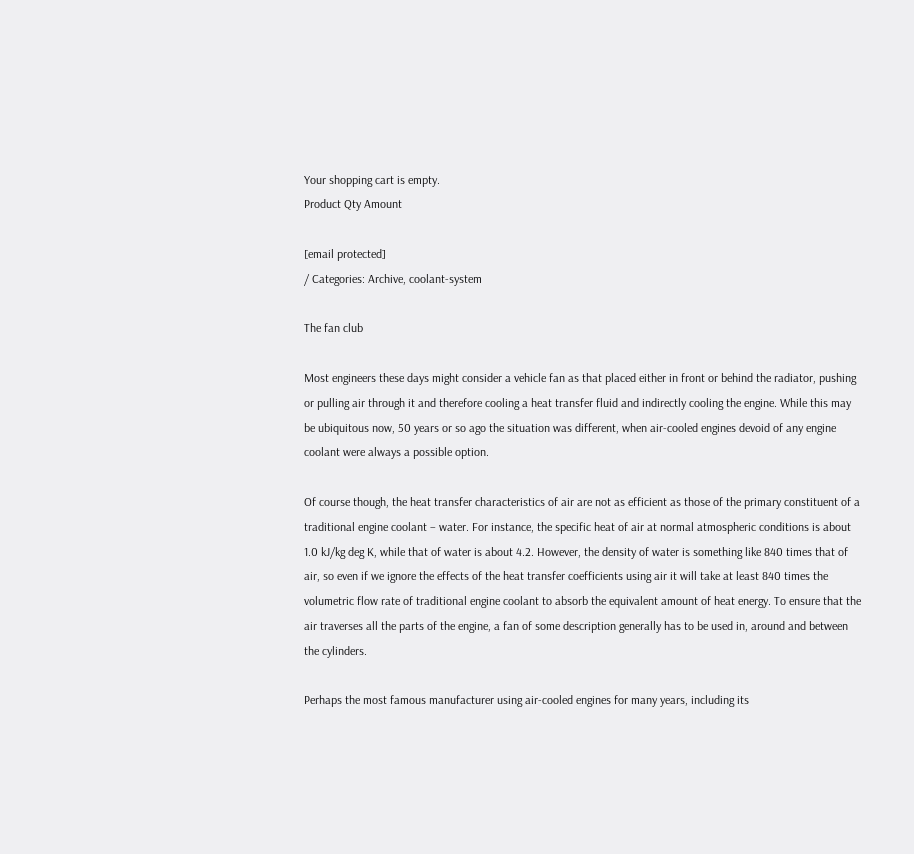Your shopping cart is empty.
Product Qty Amount

[email protected]
/ Categories: Archive, coolant-system

The fan club

Most engineers these days might consider a vehicle fan as that placed either in front or behind the radiator, pushing or pulling air through it and therefore cooling a heat transfer fluid and indirectly cooling the engine. While this may be ubiquitous now, 50 years or so ago the situation was different, when air-cooled engines devoid of any engine coolant were always a possible option.

Of course though, the heat transfer characteristics of air are not as efficient as those of the primary constituent of a traditional engine coolant – water. For instance, the specific heat of air at normal atmospheric conditions is about 1.0 kJ/kg deg K, while that of water is about 4.2. However, the density of water is something like 840 times that of air, so even if we ignore the effects of the heat transfer coefficients using air it will take at least 840 times the volumetric flow rate of traditional engine coolant to absorb the equivalent amount of heat energy. To ensure that the air traverses all the parts of the engine, a fan of some description generally has to be used in, around and between the cylinders.

Perhaps the most famous manufacturer using air-cooled engines for many years, including its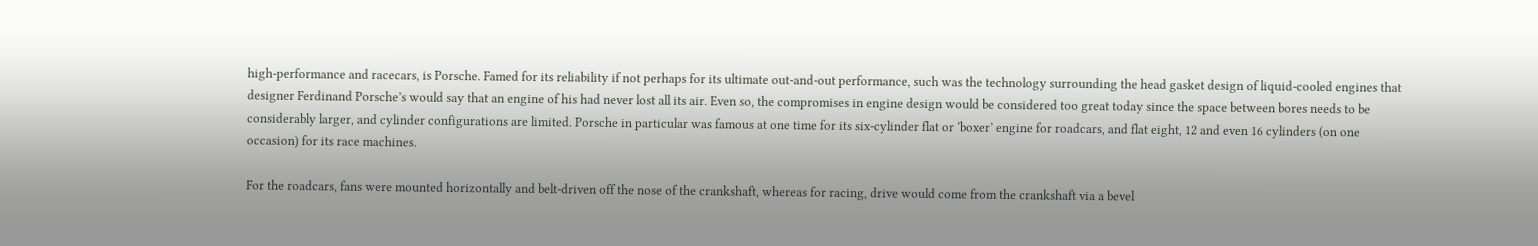high-performance and racecars, is Porsche. Famed for its reliability if not perhaps for its ultimate out-and-out performance, such was the technology surrounding the head gasket design of liquid-cooled engines that designer Ferdinand Porsche’s would say that an engine of his had never lost all its air. Even so, the compromises in engine design would be considered too great today since the space between bores needs to be considerably larger, and cylinder configurations are limited. Porsche in particular was famous at one time for its six-cylinder flat or ‘boxer’ engine for roadcars, and flat eight, 12 and even 16 cylinders (on one occasion) for its race machines.

For the roadcars, fans were mounted horizontally and belt-driven off the nose of the crankshaft, whereas for racing, drive would come from the crankshaft via a bevel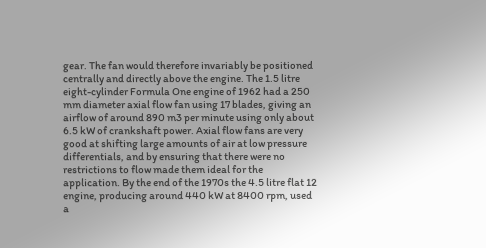gear. The fan would therefore invariably be positioned centrally and directly above the engine. The 1.5 litre eight-cylinder Formula One engine of 1962 had a 250 mm diameter axial flow fan using 17 blades, giving an airflow of around 890 m3 per minute using only about 6.5 kW of crankshaft power. Axial flow fans are very good at shifting large amounts of air at low pressure differentials, and by ensuring that there were no restrictions to flow made them ideal for the application. By the end of the 1970s the 4.5 litre flat 12 engine, producing around 440 kW at 8400 rpm, used a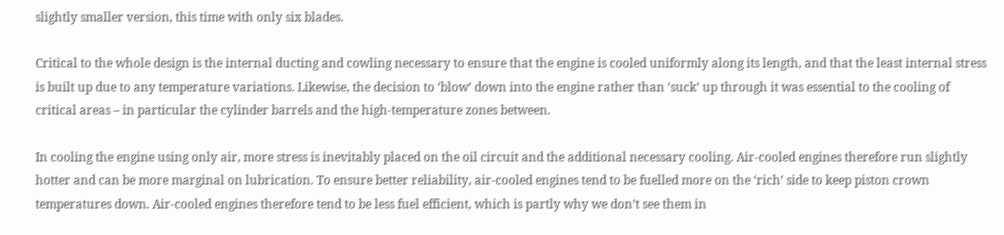slightly smaller version, this time with only six blades.

Critical to the whole design is the internal ducting and cowling necessary to ensure that the engine is cooled uniformly along its length, and that the least internal stress is built up due to any temperature variations. Likewise, the decision to ‘blow’ down into the engine rather than ‘suck’ up through it was essential to the cooling of critical areas – in particular the cylinder barrels and the high-temperature zones between.

In cooling the engine using only air, more stress is inevitably placed on the oil circuit and the additional necessary cooling. Air-cooled engines therefore run slightly hotter and can be more marginal on lubrication. To ensure better reliability, air-cooled engines tend to be fuelled more on the ‘rich’ side to keep piston crown temperatures down. Air-cooled engines therefore tend to be less fuel efficient, which is partly why we don’t see them in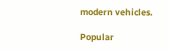modern vehicles.

Popular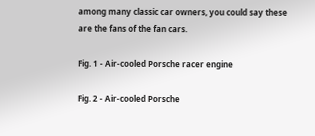among many classic car owners, you could say these are the fans of the fan cars.

Fig. 1 - Air-cooled Porsche racer engine

Fig. 2 - Air-cooled Porsche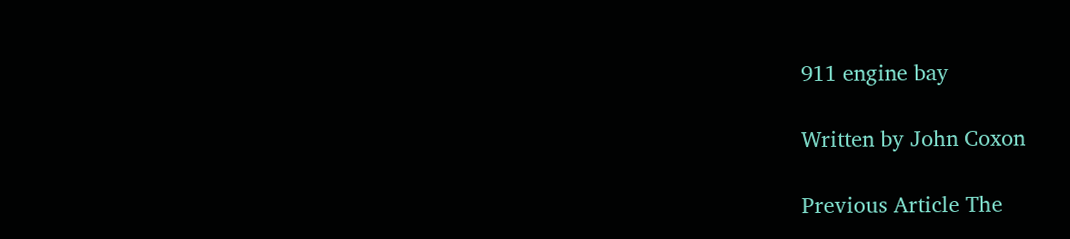911 engine bay

Written by John Coxon

Previous Article The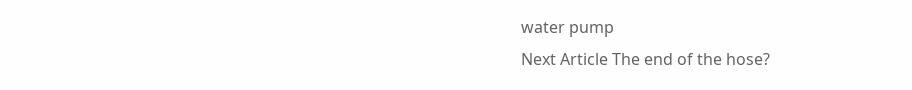water pump
Next Article The end of the hose?